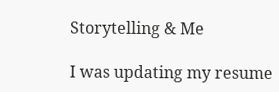Storytelling & Me

I was updating my resume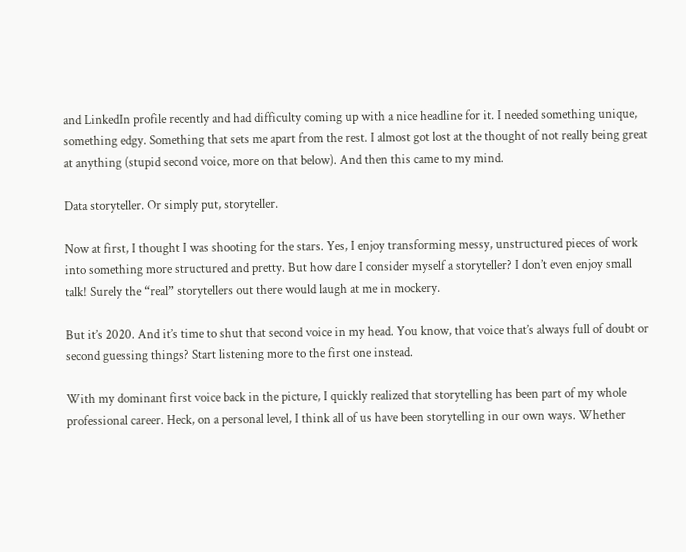and LinkedIn profile recently and had difficulty coming up with a nice headline for it. I needed something unique, something edgy. Something that sets me apart from the rest. I almost got lost at the thought of not really being great at anything (stupid second voice, more on that below). And then this came to my mind.

Data storyteller. Or simply put, storyteller.

Now at first, I thought I was shooting for the stars. Yes, I enjoy transforming messy, unstructured pieces of work into something more structured and pretty. But how dare I consider myself a storyteller? I don’t even enjoy small talk! Surely the “real” storytellers out there would laugh at me in mockery.

But it’s 2020. And it’s time to shut that second voice in my head. You know, that voice that’s always full of doubt or second guessing things? Start listening more to the first one instead.

With my dominant first voice back in the picture, I quickly realized that storytelling has been part of my whole professional career. Heck, on a personal level, I think all of us have been storytelling in our own ways. Whether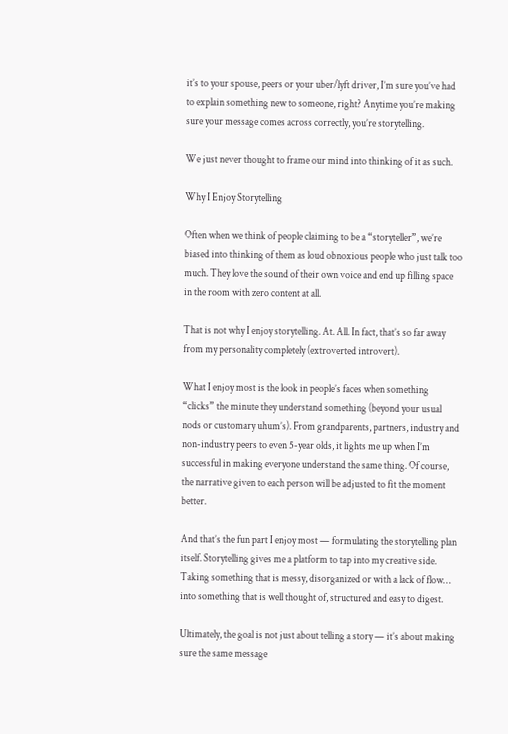it’s to your spouse, peers or your uber/lyft driver, I’m sure you’ve had to explain something new to someone, right? Anytime you’re making sure your message comes across correctly, you’re storytelling.

We just never thought to frame our mind into thinking of it as such.

Why I Enjoy Storytelling

Often when we think of people claiming to be a “storyteller”, we’re biased into thinking of them as loud obnoxious people who just talk too much. They love the sound of their own voice and end up filling space in the room with zero content at all.

That is not why I enjoy storytelling. At. All. In fact, that’s so far away from my personality completely (extroverted introvert).

What I enjoy most is the look in people’s faces when something “clicks” the minute they understand something (beyond your usual nods or customary uhum’s). From grandparents, partners, industry and non-industry peers to even 5-year olds, it lights me up when I’m successful in making everyone understand the same thing. Of course, the narrative given to each person will be adjusted to fit the moment better.

And that’s the fun part I enjoy most — formulating the storytelling plan itself. Storytelling gives me a platform to tap into my creative side. Taking something that is messy, disorganized or with a lack of flow… into something that is well thought of, structured and easy to digest.

Ultimately, the goal is not just about telling a story — it’s about making sure the same message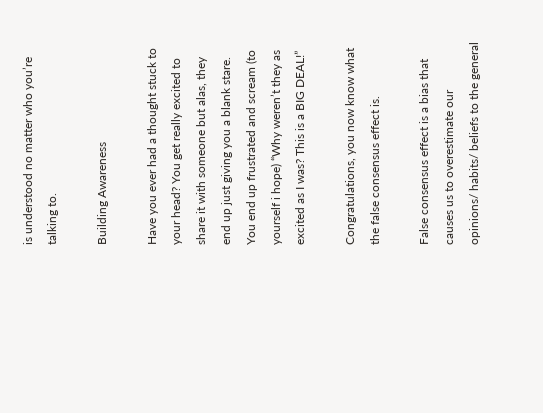is understood no matter who you’re talking to.

Building Awareness

Have you ever had a thought stuck to your head? You get really excited to share it with someone but alas, they end up just giving you a blank stare. You end up frustrated and scream (to yourself i hope) “Why weren’t they as excited as I was? This is a BIG DEAL!”

Congratulations, you now know what the false consensus effect is.

False consensus effect is a bias that causes us to overestimate our opinions/ habits/ beliefs to the general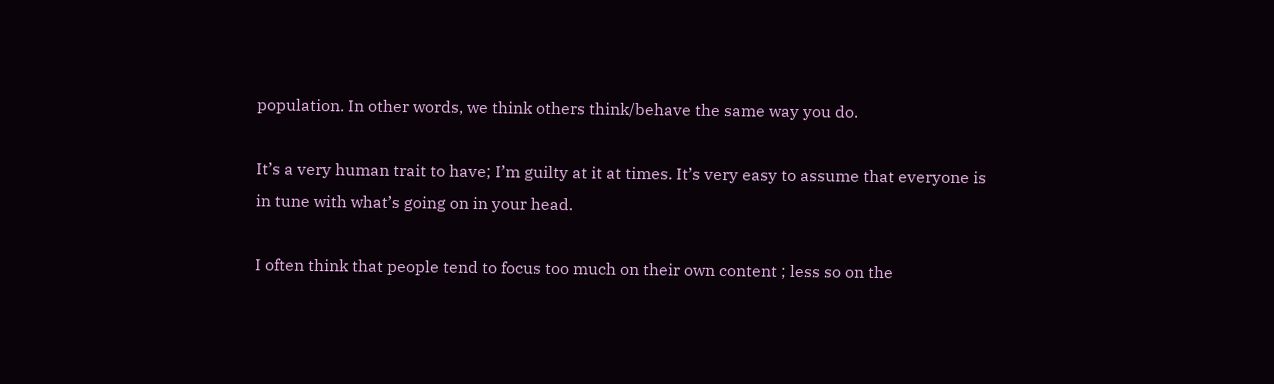population. In other words, we think others think/behave the same way you do.

It’s a very human trait to have; I’m guilty at it at times. It’s very easy to assume that everyone is in tune with what’s going on in your head.

I often think that people tend to focus too much on their own content ; less so on the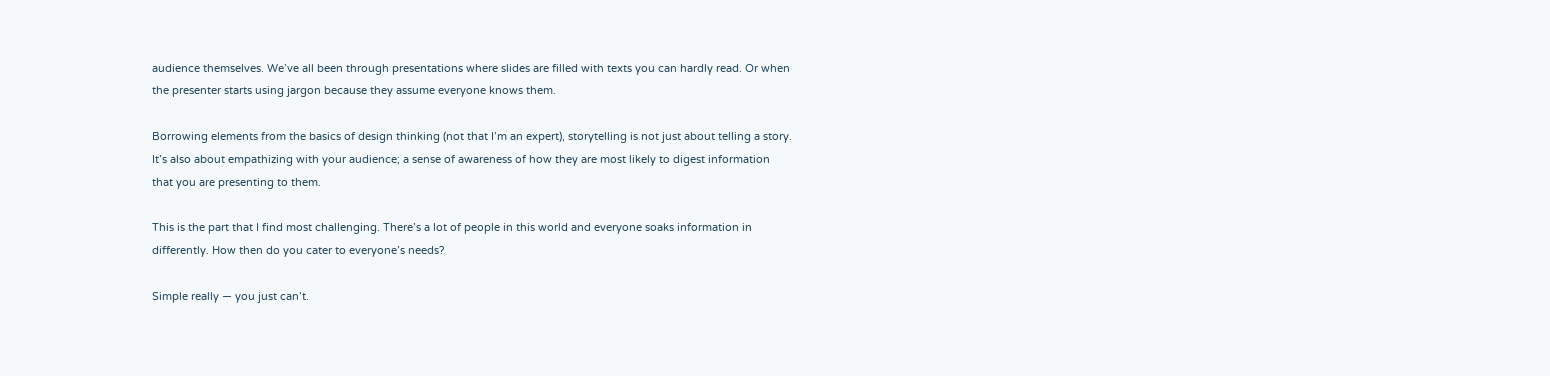audience themselves. We’ve all been through presentations where slides are filled with texts you can hardly read. Or when the presenter starts using jargon because they assume everyone knows them.

Borrowing elements from the basics of design thinking (not that I’m an expert), storytelling is not just about telling a story. It’s also about empathizing with your audience; a sense of awareness of how they are most likely to digest information that you are presenting to them.

This is the part that I find most challenging. There’s a lot of people in this world and everyone soaks information in differently. How then do you cater to everyone’s needs?

Simple really — you just can’t.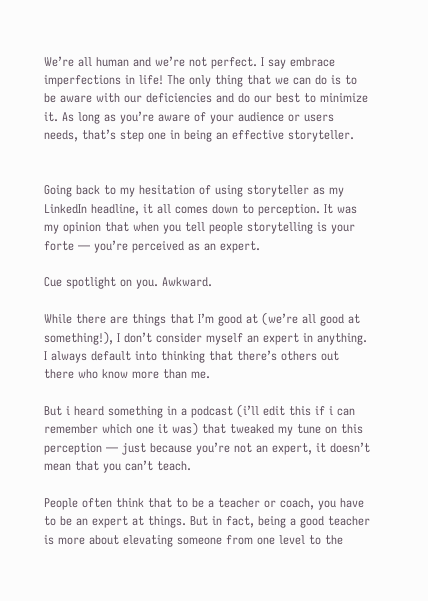We’re all human and we’re not perfect. I say embrace imperfections in life! The only thing that we can do is to be aware with our deficiencies and do our best to minimize it. As long as you’re aware of your audience or users needs, that’s step one in being an effective storyteller.


Going back to my hesitation of using storyteller as my LinkedIn headline, it all comes down to perception. It was my opinion that when you tell people storytelling is your forte — you’re perceived as an expert.

Cue spotlight on you. Awkward.

While there are things that I’m good at (we’re all good at something!), I don’t consider myself an expert in anything. I always default into thinking that there’s others out there who know more than me.

But i heard something in a podcast (i’ll edit this if i can remember which one it was) that tweaked my tune on this perception — just because you’re not an expert, it doesn’t mean that you can’t teach.

People often think that to be a teacher or coach, you have to be an expert at things. But in fact, being a good teacher is more about elevating someone from one level to the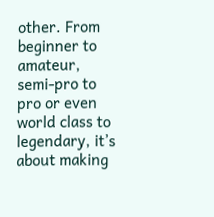other. From beginner to amateur, semi-pro to pro or even world class to legendary, it’s about making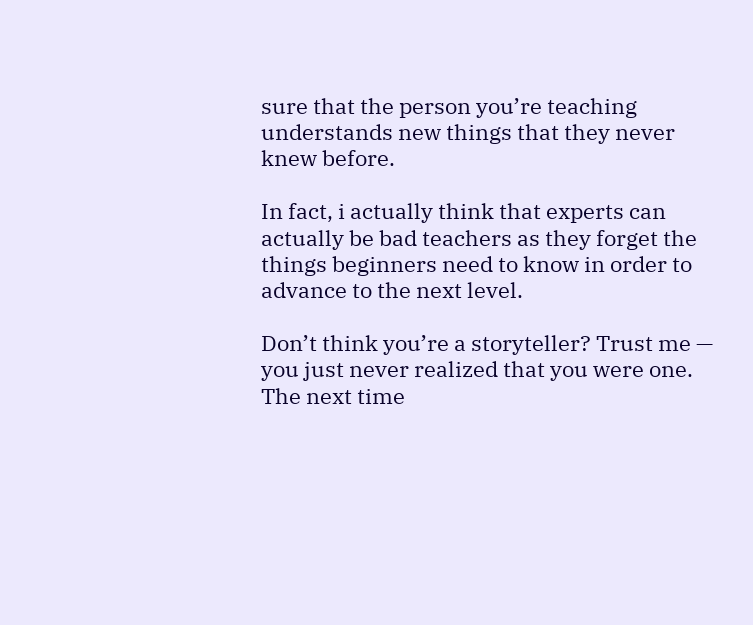sure that the person you’re teaching understands new things that they never knew before.

In fact, i actually think that experts can actually be bad teachers as they forget the things beginners need to know in order to advance to the next level.

Don’t think you’re a storyteller? Trust me — you just never realized that you were one. The next time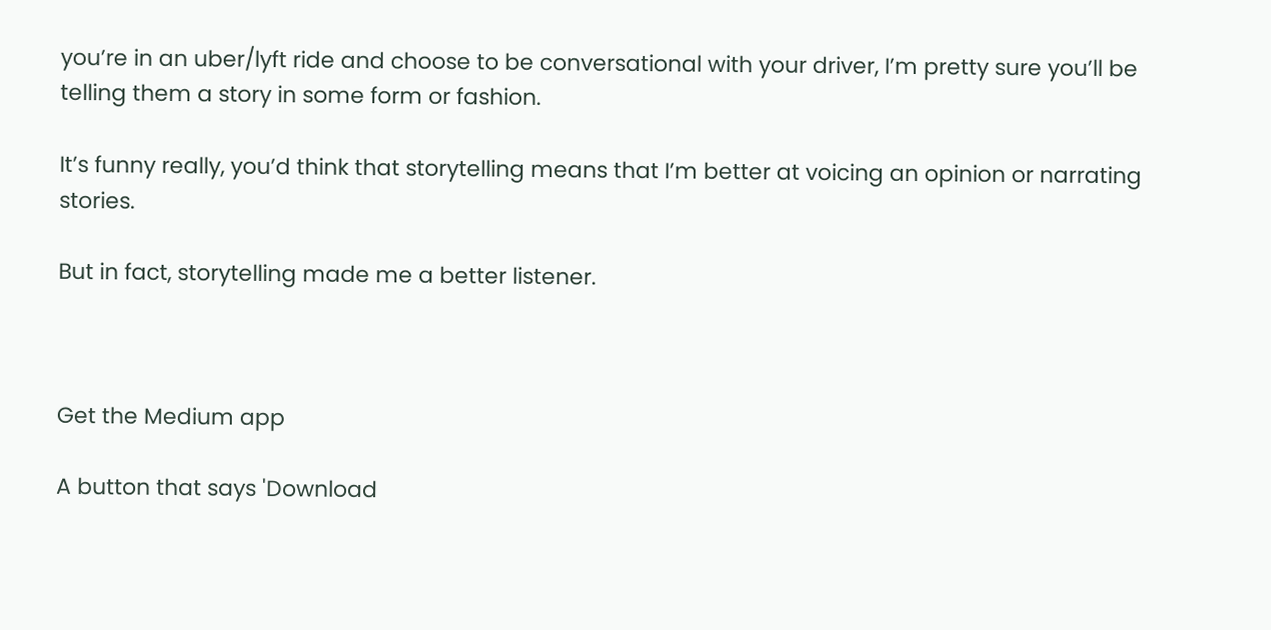you’re in an uber/lyft ride and choose to be conversational with your driver, I’m pretty sure you’ll be telling them a story in some form or fashion.

It’s funny really, you’d think that storytelling means that I’m better at voicing an opinion or narrating stories.

But in fact, storytelling made me a better listener.



Get the Medium app

A button that says 'Download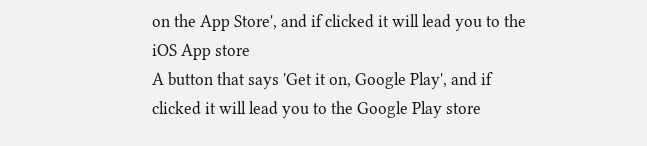on the App Store', and if clicked it will lead you to the iOS App store
A button that says 'Get it on, Google Play', and if clicked it will lead you to the Google Play store